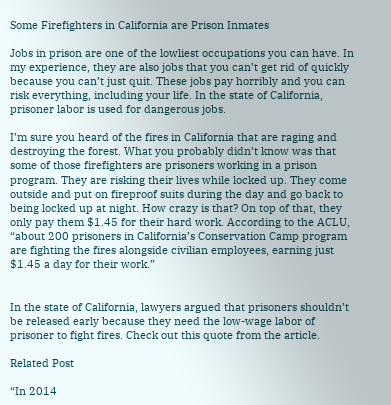Some Firefighters in California are Prison Inmates

Jobs in prison are one of the lowliest occupations you can have. In my experience, they are also jobs that you can’t get rid of quickly because you can’t just quit. These jobs pay horribly and you can risk everything, including your life. In the state of California, prisoner labor is used for dangerous jobs.

I’m sure you heard of the fires in California that are raging and destroying the forest. What you probably didn’t know was that some of those firefighters are prisoners working in a prison program. They are risking their lives while locked up. They come outside and put on fireproof suits during the day and go back to being locked up at night. How crazy is that? On top of that, they only pay them $1.45 for their hard work. According to the ACLU, “about 200 prisoners in California’s Conservation Camp program are fighting the fires alongside civilian employees, earning just $1.45 a day for their work.”


In the state of California, lawyers argued that prisoners shouldn’t be released early because they need the low-wage labor of prisoner to fight fires. Check out this quote from the article.

Related Post

“In 2014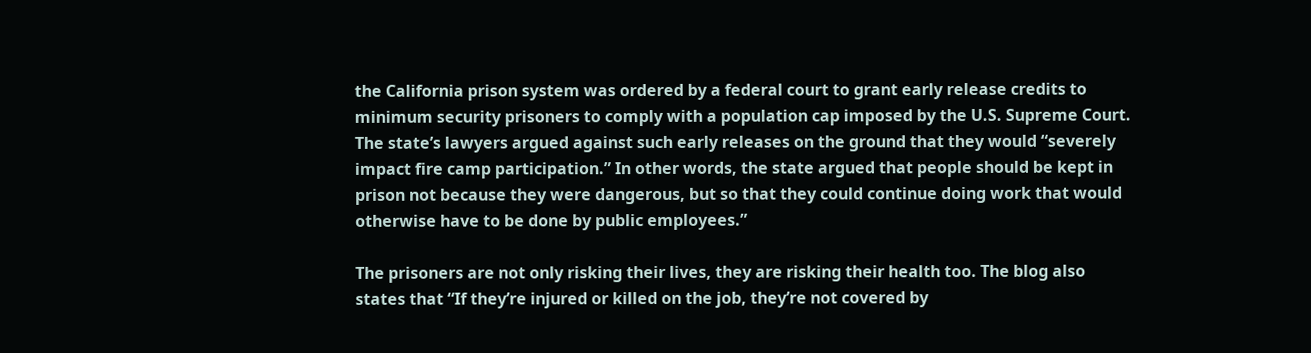the California prison system was ordered by a federal court to grant early release credits to minimum security prisoners to comply with a population cap imposed by the U.S. Supreme Court. The state’s lawyers argued against such early releases on the ground that they would “severely impact fire camp participation.” In other words, the state argued that people should be kept in prison not because they were dangerous, but so that they could continue doing work that would otherwise have to be done by public employees.”

The prisoners are not only risking their lives, they are risking their health too. The blog also states that “If they’re injured or killed on the job, they’re not covered by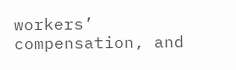workers’ compensation, and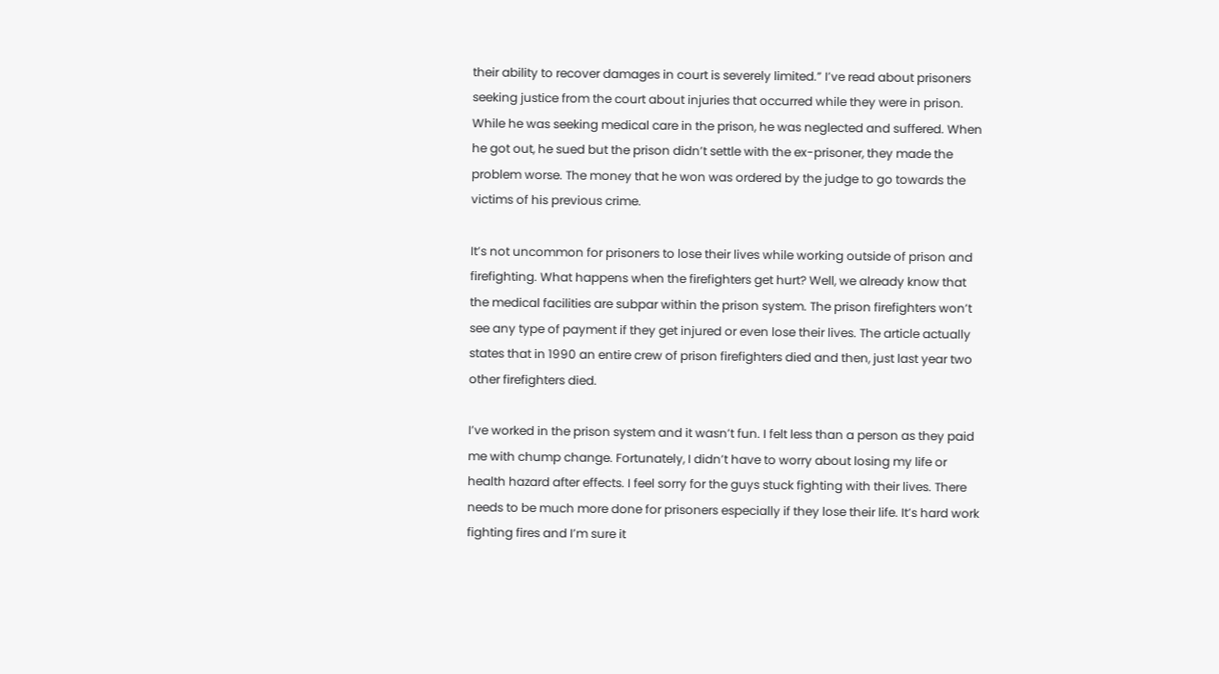their ability to recover damages in court is severely limited.” I’ve read about prisoners seeking justice from the court about injuries that occurred while they were in prison. While he was seeking medical care in the prison, he was neglected and suffered. When he got out, he sued but the prison didn’t settle with the ex-prisoner, they made the problem worse. The money that he won was ordered by the judge to go towards the victims of his previous crime.

It’s not uncommon for prisoners to lose their lives while working outside of prison and firefighting. What happens when the firefighters get hurt? Well, we already know that the medical facilities are subpar within the prison system. The prison firefighters won’t see any type of payment if they get injured or even lose their lives. The article actually states that in 1990 an entire crew of prison firefighters died and then, just last year two other firefighters died.

I’ve worked in the prison system and it wasn’t fun. I felt less than a person as they paid me with chump change. Fortunately, I didn’t have to worry about losing my life or health hazard after effects. I feel sorry for the guys stuck fighting with their lives. There needs to be much more done for prisoners especially if they lose their life. It’s hard work fighting fires and I’m sure it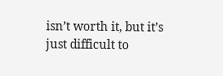isn’t worth it, but it’s just difficult to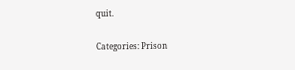quit.

Categories: Prison